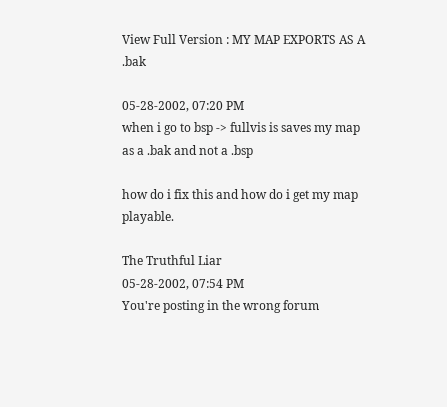View Full Version : MY MAP EXPORTS AS A .bak

05-28-2002, 07:20 PM
when i go to bsp -> fullvis is saves my map as a .bak and not a .bsp

how do i fix this and how do i get my map playable.

The Truthful Liar
05-28-2002, 07:54 PM
You're posting in the wrong forum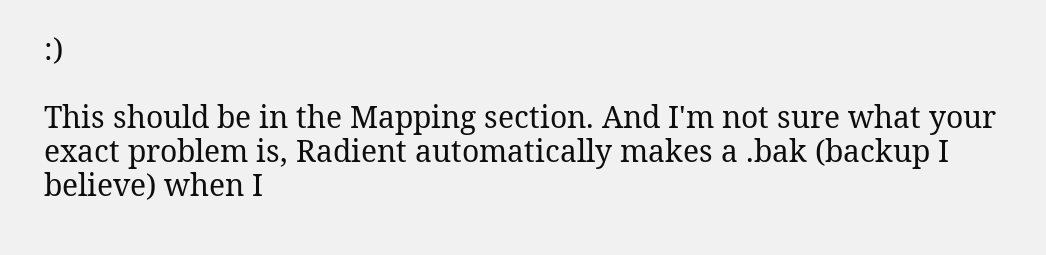:)

This should be in the Mapping section. And I'm not sure what your exact problem is, Radient automatically makes a .bak (backup I believe) when I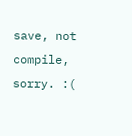save, not compile, sorry. :(